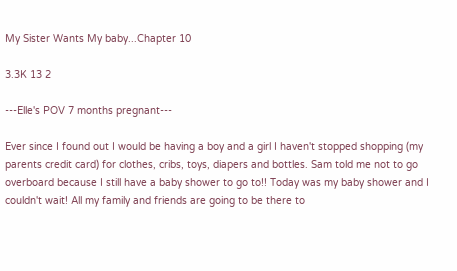My Sister Wants My baby...Chapter 10

3.3K 13 2

---Elle's POV 7 months pregnant---

Ever since I found out I would be having a boy and a girl I haven't stopped shopping (my parents credit card) for clothes, cribs, toys, diapers and bottles. Sam told me not to go overboard because I still have a baby shower to go to!! Today was my baby shower and I couldn't wait! All my family and friends are going to be there to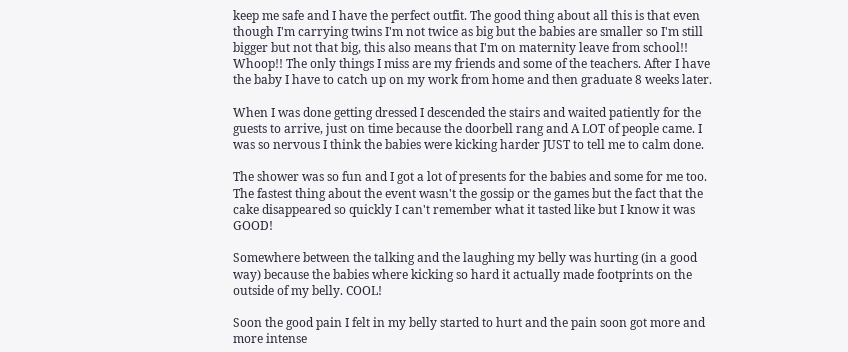keep me safe and I have the perfect outfit. The good thing about all this is that even though I'm carrying twins I'm not twice as big but the babies are smaller so I'm still bigger but not that big, this also means that I'm on maternity leave from school!! Whoop!! The only things I miss are my friends and some of the teachers. After I have the baby I have to catch up on my work from home and then graduate 8 weeks later.

When I was done getting dressed I descended the stairs and waited patiently for the guests to arrive, just on time because the doorbell rang and A LOT of people came. I was so nervous I think the babies were kicking harder JUST to tell me to calm done.

The shower was so fun and I got a lot of presents for the babies and some for me too. The fastest thing about the event wasn't the gossip or the games but the fact that the cake disappeared so quickly I can't remember what it tasted like but I know it was GOOD!

Somewhere between the talking and the laughing my belly was hurting (in a good way) because the babies where kicking so hard it actually made footprints on the outside of my belly. COOL!

Soon the good pain I felt in my belly started to hurt and the pain soon got more and more intense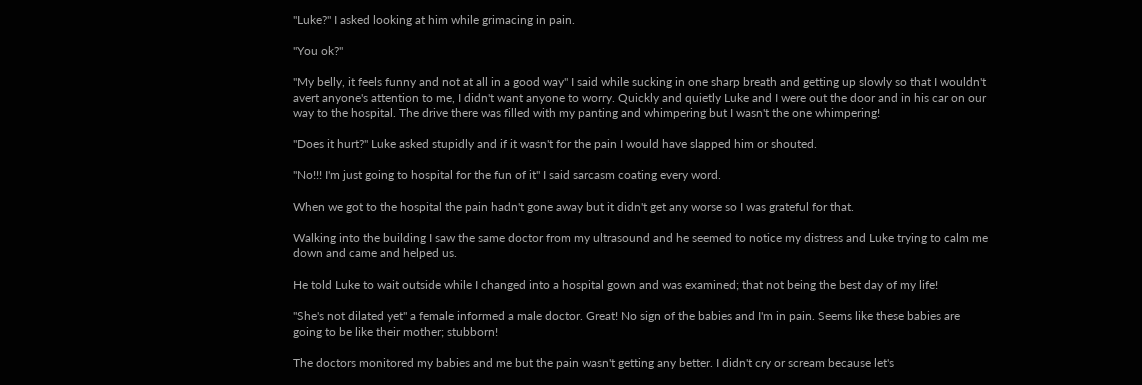"Luke?" I asked looking at him while grimacing in pain.

"You ok?"

"My belly, it feels funny and not at all in a good way" I said while sucking in one sharp breath and getting up slowly so that I wouldn't avert anyone's attention to me, I didn't want anyone to worry. Quickly and quietly Luke and I were out the door and in his car on our way to the hospital. The drive there was filled with my panting and whimpering but I wasn't the one whimpering!

"Does it hurt?" Luke asked stupidly and if it wasn't for the pain I would have slapped him or shouted.

"No!!! I'm just going to hospital for the fun of it" I said sarcasm coating every word.

When we got to the hospital the pain hadn't gone away but it didn't get any worse so I was grateful for that.

Walking into the building I saw the same doctor from my ultrasound and he seemed to notice my distress and Luke trying to calm me down and came and helped us.

He told Luke to wait outside while I changed into a hospital gown and was examined; that not being the best day of my life!

"She's not dilated yet" a female informed a male doctor. Great! No sign of the babies and I'm in pain. Seems like these babies are going to be like their mother; stubborn!

The doctors monitored my babies and me but the pain wasn't getting any better. I didn't cry or scream because let's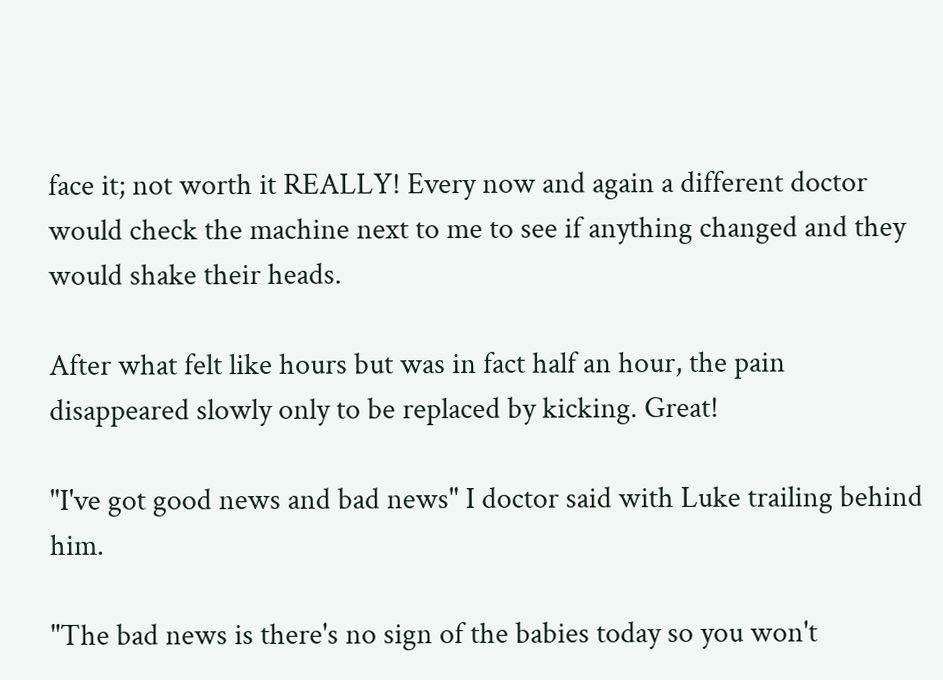face it; not worth it REALLY! Every now and again a different doctor would check the machine next to me to see if anything changed and they would shake their heads.

After what felt like hours but was in fact half an hour, the pain disappeared slowly only to be replaced by kicking. Great!

"I've got good news and bad news" I doctor said with Luke trailing behind him.

"The bad news is there's no sign of the babies today so you won't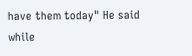have them today" He said while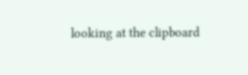looking at the clipboard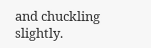and chuckling slightly.